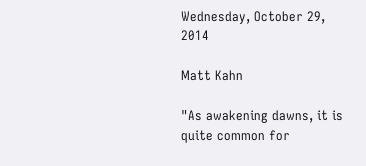Wednesday, October 29, 2014

Matt Kahn

"As awakening dawns, it is quite common for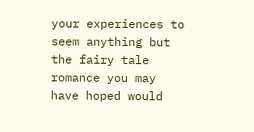your experiences to seem anything but the fairy tale romance you may have hoped would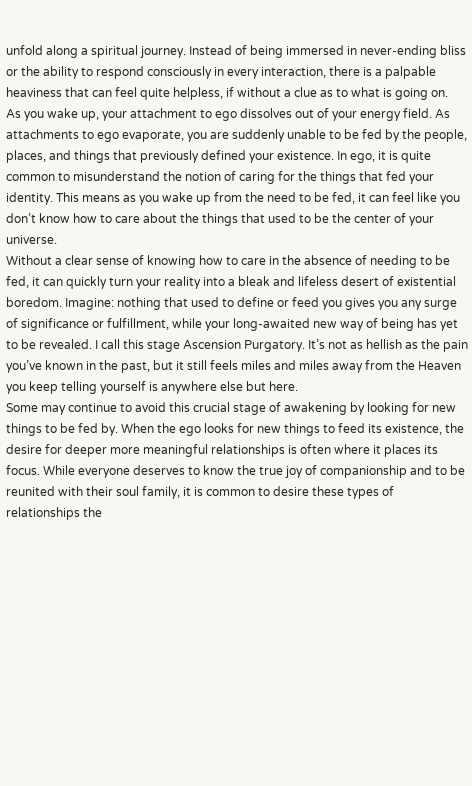unfold along a spiritual journey. Instead of being immersed in never-ending bliss or the ability to respond consciously in every interaction, there is a palpable heaviness that can feel quite helpless, if without a clue as to what is going on.
As you wake up, your attachment to ego dissolves out of your energy field. As attachments to ego evaporate, you are suddenly unable to be fed by the people, places, and things that previously defined your existence. In ego, it is quite common to misunderstand the notion of caring for the things that fed your identity. This means as you wake up from the need to be fed, it can feel like you don’t know how to care about the things that used to be the center of your universe.
Without a clear sense of knowing how to care in the absence of needing to be fed, it can quickly turn your reality into a bleak and lifeless desert of existential boredom. Imagine: nothing that used to define or feed you gives you any surge of significance or fulfillment, while your long-awaited new way of being has yet to be revealed. I call this stage Ascension Purgatory. It’s not as hellish as the pain you’ve known in the past, but it still feels miles and miles away from the Heaven you keep telling yourself is anywhere else but here.
Some may continue to avoid this crucial stage of awakening by looking for new things to be fed by. When the ego looks for new things to feed its existence, the desire for deeper more meaningful relationships is often where it places its focus. While everyone deserves to know the true joy of companionship and to be reunited with their soul family, it is common to desire these types of relationships the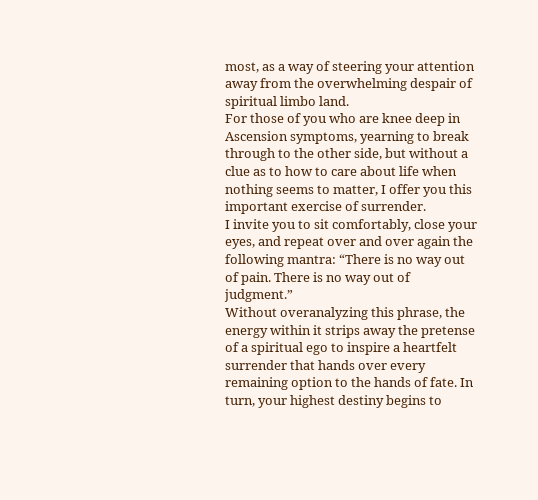most, as a way of steering your attention away from the overwhelming despair of spiritual limbo land.
For those of you who are knee deep in Ascension symptoms, yearning to break through to the other side, but without a clue as to how to care about life when nothing seems to matter, I offer you this important exercise of surrender.
I invite you to sit comfortably, close your eyes, and repeat over and over again the following mantra: “There is no way out of pain. There is no way out of judgment.”
Without overanalyzing this phrase, the energy within it strips away the pretense of a spiritual ego to inspire a heartfelt surrender that hands over every remaining option to the hands of fate. In turn, your highest destiny begins to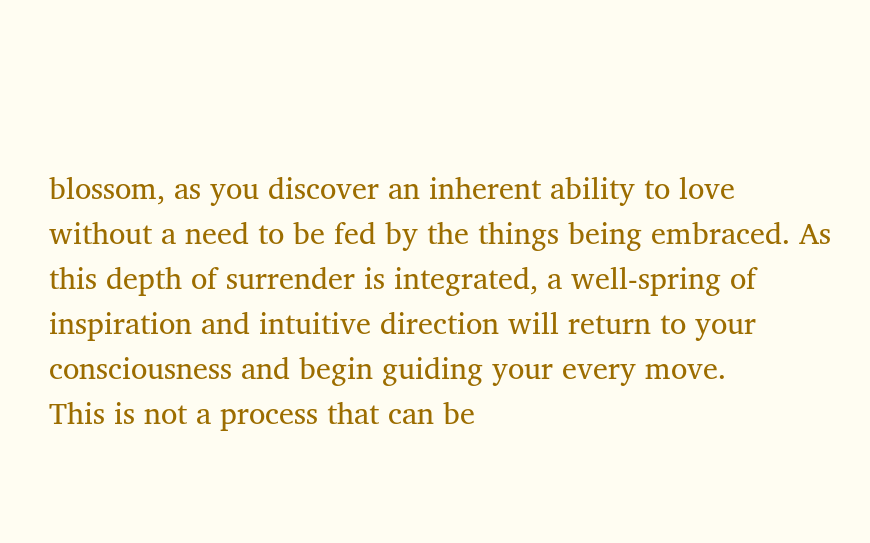blossom, as you discover an inherent ability to love without a need to be fed by the things being embraced. As this depth of surrender is integrated, a well-spring of inspiration and intuitive direction will return to your consciousness and begin guiding your every move.
This is not a process that can be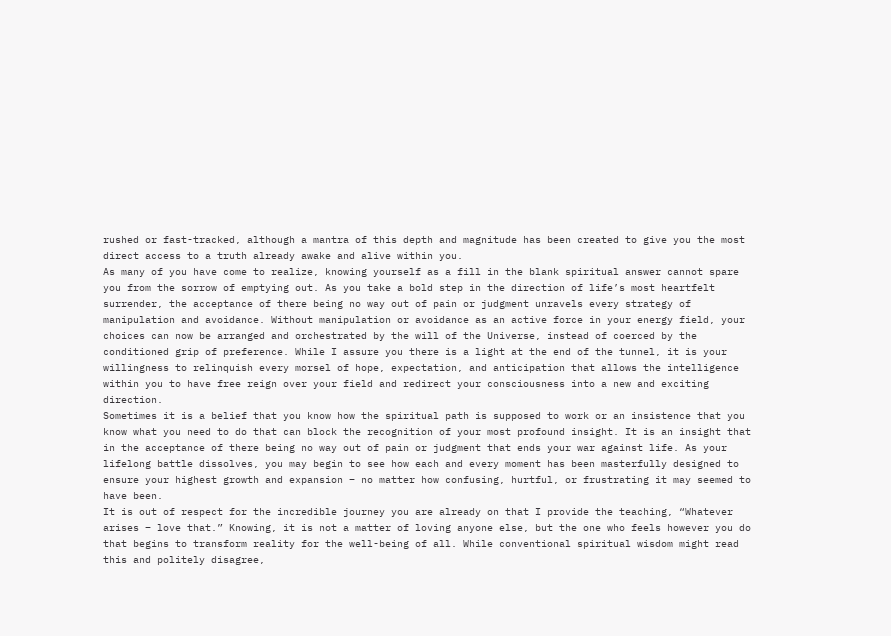rushed or fast-tracked, although a mantra of this depth and magnitude has been created to give you the most direct access to a truth already awake and alive within you.
As many of you have come to realize, knowing yourself as a fill in the blank spiritual answer cannot spare you from the sorrow of emptying out. As you take a bold step in the direction of life’s most heartfelt surrender, the acceptance of there being no way out of pain or judgment unravels every strategy of manipulation and avoidance. Without manipulation or avoidance as an active force in your energy field, your choices can now be arranged and orchestrated by the will of the Universe, instead of coerced by the conditioned grip of preference. While I assure you there is a light at the end of the tunnel, it is your willingness to relinquish every morsel of hope, expectation, and anticipation that allows the intelligence within you to have free reign over your field and redirect your consciousness into a new and exciting direction.
Sometimes it is a belief that you know how the spiritual path is supposed to work or an insistence that you know what you need to do that can block the recognition of your most profound insight. It is an insight that in the acceptance of there being no way out of pain or judgment that ends your war against life. As your lifelong battle dissolves, you may begin to see how each and every moment has been masterfully designed to ensure your highest growth and expansion – no matter how confusing, hurtful, or frustrating it may seemed to have been.
It is out of respect for the incredible journey you are already on that I provide the teaching, “Whatever arises – love that.” Knowing, it is not a matter of loving anyone else, but the one who feels however you do that begins to transform reality for the well-being of all. While conventional spiritual wisdom might read this and politely disagree,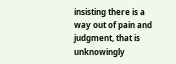insisting there is a way out of pain and judgment, that is unknowingly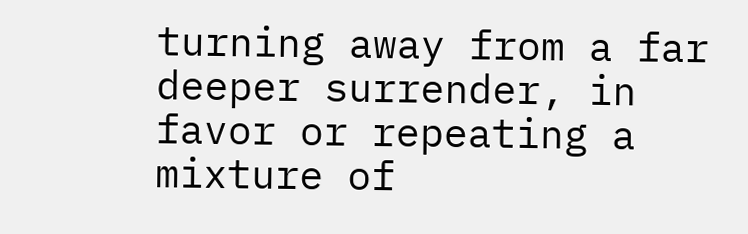turning away from a far deeper surrender, in favor or repeating a mixture of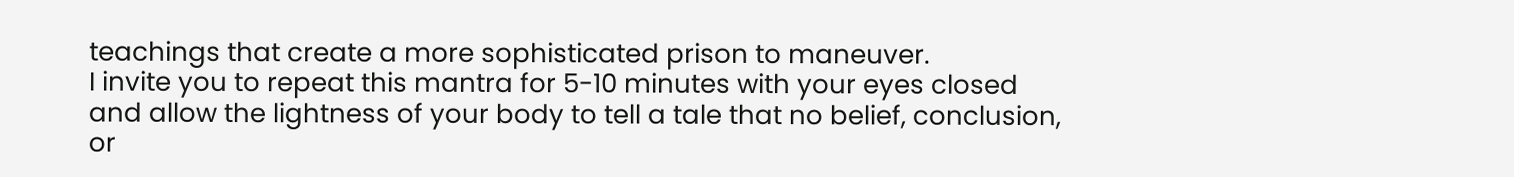teachings that create a more sophisticated prison to maneuver.
I invite you to repeat this mantra for 5-10 minutes with your eyes closed and allow the lightness of your body to tell a tale that no belief, conclusion, or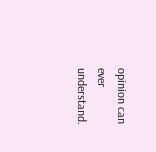opinion can ever understand.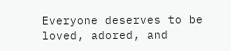Everyone deserves to be loved, adored, and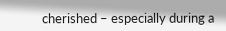cherished – especially during a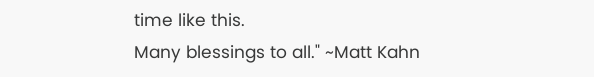time like this.
Many blessings to all." ~Matt Kahn